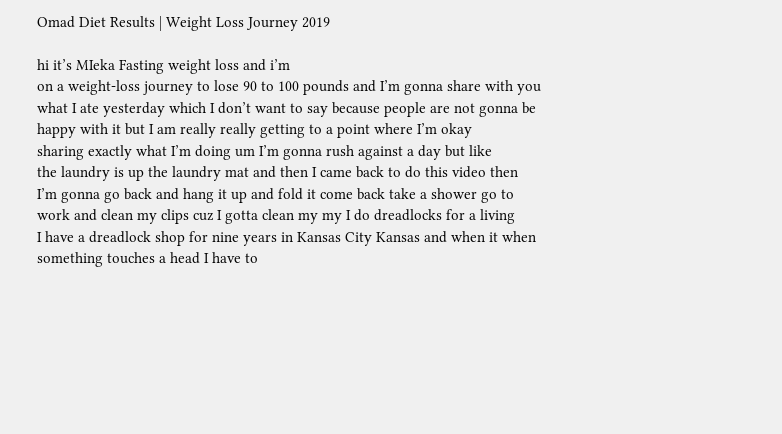Omad Diet Results | Weight Loss Journey 2019

hi it’s MIeka Fasting weight loss and i’m
on a weight-loss journey to lose 90 to 100 pounds and I’m gonna share with you
what I ate yesterday which I don’t want to say because people are not gonna be
happy with it but I am really really getting to a point where I’m okay
sharing exactly what I’m doing um I’m gonna rush against a day but like
the laundry is up the laundry mat and then I came back to do this video then
I’m gonna go back and hang it up and fold it come back take a shower go to
work and clean my clips cuz I gotta clean my my I do dreadlocks for a living
I have a dreadlock shop for nine years in Kansas City Kansas and when it when
something touches a head I have to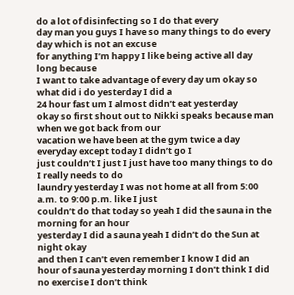do a lot of disinfecting so I do that every
day man you guys I have so many things to do every day which is not an excuse
for anything I’m happy I like being active all day long because
I want to take advantage of every day um okay so what did i do yesterday I did a
24 hour fast um I almost didn’t eat yesterday
okay so first shout out to Nikki speaks because man when we got back from our
vacation we have been at the gym twice a day everyday except today I didn’t go I
just couldn’t I just I just have too many things to do I really needs to do
laundry yesterday I was not home at all from 5:00 a.m. to 9:00 p.m. like I just
couldn’t do that today so yeah I did the sauna in the morning for an hour
yesterday I did a sauna yeah I didn’t do the Sun at night okay
and then I can’t even remember I know I did an
hour of sauna yesterday morning I don’t think I did no exercise I don’t think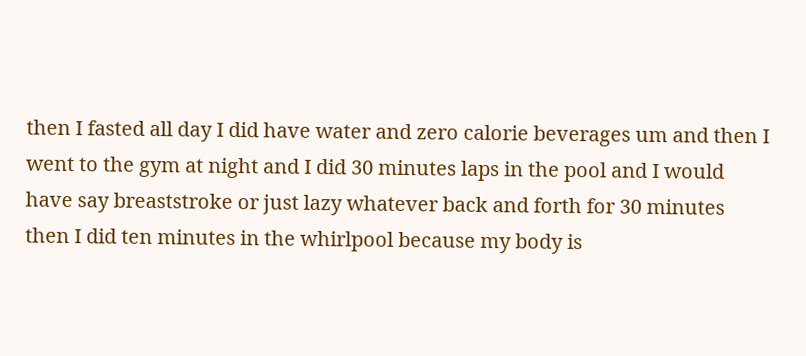then I fasted all day I did have water and zero calorie beverages um and then I
went to the gym at night and I did 30 minutes laps in the pool and I would
have say breaststroke or just lazy whatever back and forth for 30 minutes
then I did ten minutes in the whirlpool because my body is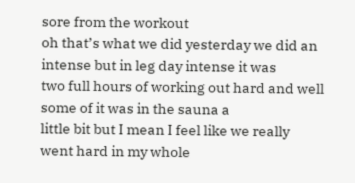sore from the workout
oh that’s what we did yesterday we did an intense but in leg day intense it was
two full hours of working out hard and well some of it was in the sauna a
little bit but I mean I feel like we really went hard in my whole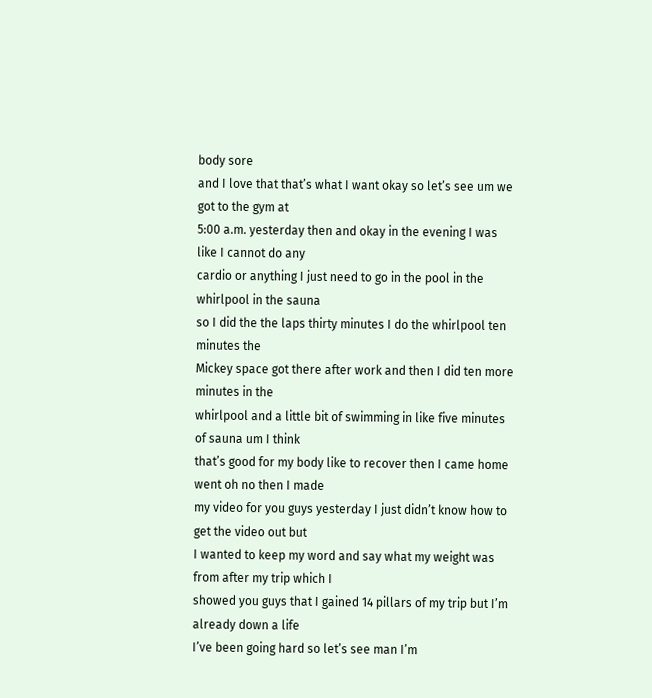body sore
and I love that that’s what I want okay so let’s see um we got to the gym at
5:00 a.m. yesterday then and okay in the evening I was like I cannot do any
cardio or anything I just need to go in the pool in the whirlpool in the sauna
so I did the the laps thirty minutes I do the whirlpool ten minutes the
Mickey space got there after work and then I did ten more minutes in the
whirlpool and a little bit of swimming in like five minutes of sauna um I think
that’s good for my body like to recover then I came home went oh no then I made
my video for you guys yesterday I just didn’t know how to get the video out but
I wanted to keep my word and say what my weight was from after my trip which I
showed you guys that I gained 14 pillars of my trip but I’m already down a life
I’ve been going hard so let’s see man I’m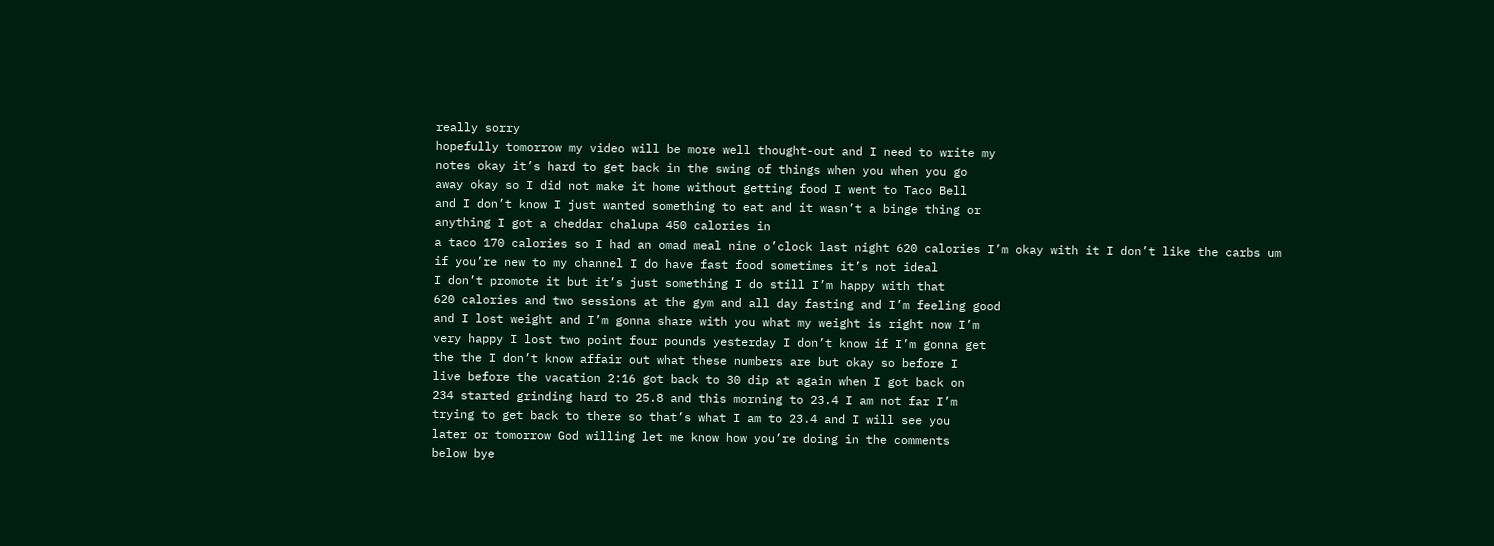really sorry
hopefully tomorrow my video will be more well thought-out and I need to write my
notes okay it’s hard to get back in the swing of things when you when you go
away okay so I did not make it home without getting food I went to Taco Bell
and I don’t know I just wanted something to eat and it wasn’t a binge thing or
anything I got a cheddar chalupa 450 calories in
a taco 170 calories so I had an omad meal nine o’clock last night 620 calories I’m okay with it I don’t like the carbs um
if you’re new to my channel I do have fast food sometimes it’s not ideal
I don’t promote it but it’s just something I do still I’m happy with that
620 calories and two sessions at the gym and all day fasting and I’m feeling good
and I lost weight and I’m gonna share with you what my weight is right now I’m
very happy I lost two point four pounds yesterday I don’t know if I’m gonna get
the the I don’t know affair out what these numbers are but okay so before I
live before the vacation 2:16 got back to 30 dip at again when I got back on
234 started grinding hard to 25.8 and this morning to 23.4 I am not far I’m
trying to get back to there so that’s what I am to 23.4 and I will see you
later or tomorrow God willing let me know how you’re doing in the comments
below bye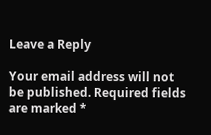Leave a Reply

Your email address will not be published. Required fields are marked *